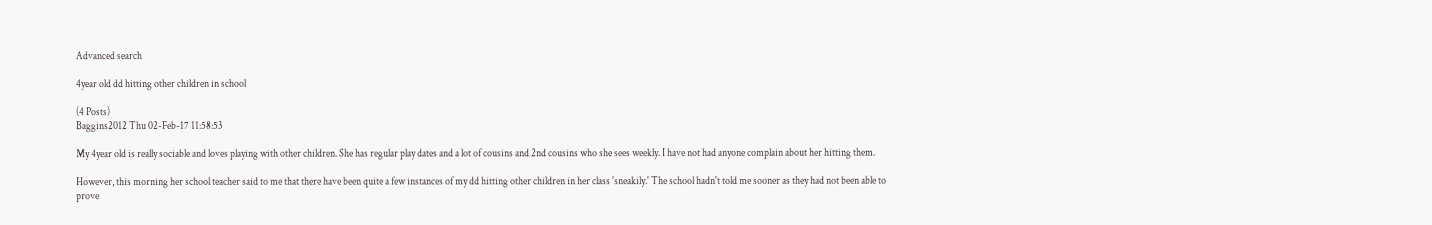Advanced search

4year old dd hitting other children in school

(4 Posts)
Baggins2012 Thu 02-Feb-17 11:58:53

My 4year old is really sociable and loves playing with other children. She has regular play dates and a lot of cousins and 2nd cousins who she sees weekly. I have not had anyone complain about her hitting them.

However, this morning her school teacher said to me that there have been quite a few instances of my dd hitting other children in her class 'sneakily.' The school hadn't told me sooner as they had not been able to prove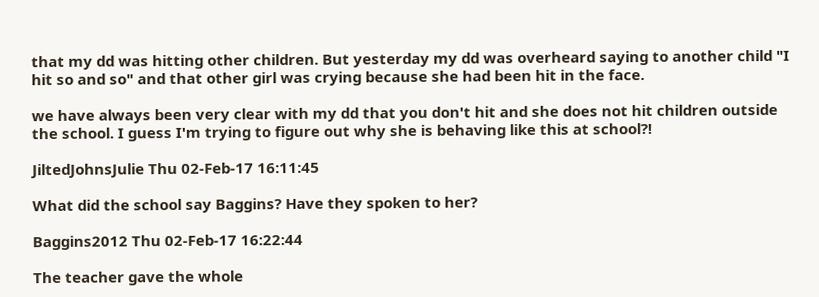that my dd was hitting other children. But yesterday my dd was overheard saying to another child "I hit so and so" and that other girl was crying because she had been hit in the face.

we have always been very clear with my dd that you don't hit and she does not hit children outside the school. I guess I'm trying to figure out why she is behaving like this at school?!

JiltedJohnsJulie Thu 02-Feb-17 16:11:45

What did the school say Baggins? Have they spoken to her?

Baggins2012 Thu 02-Feb-17 16:22:44

The teacher gave the whole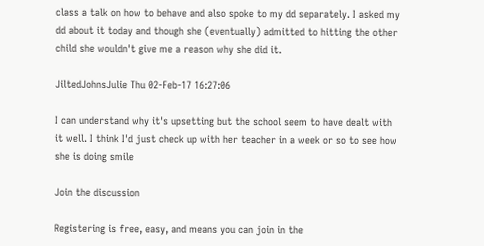class a talk on how to behave and also spoke to my dd separately. I asked my dd about it today and though she (eventually) admitted to hitting the other child she wouldn't give me a reason why she did it.

JiltedJohnsJulie Thu 02-Feb-17 16:27:06

I can understand why it's upsetting but the school seem to have dealt with it well. I think I'd just check up with her teacher in a week or so to see how she is doing smile

Join the discussion

Registering is free, easy, and means you can join in the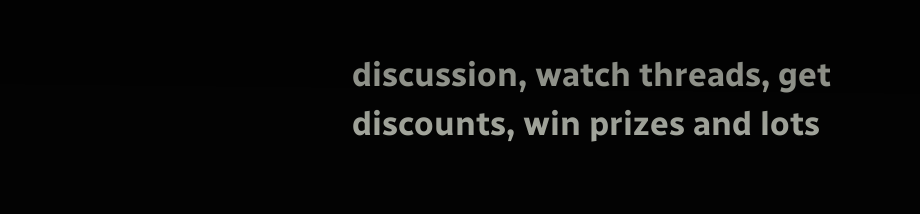discussion, watch threads, get discounts, win prizes and lots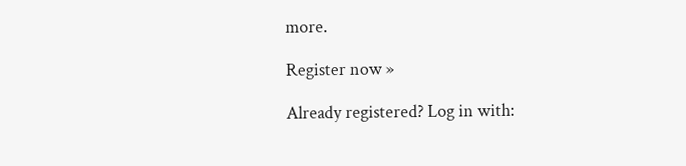more.

Register now »

Already registered? Log in with: